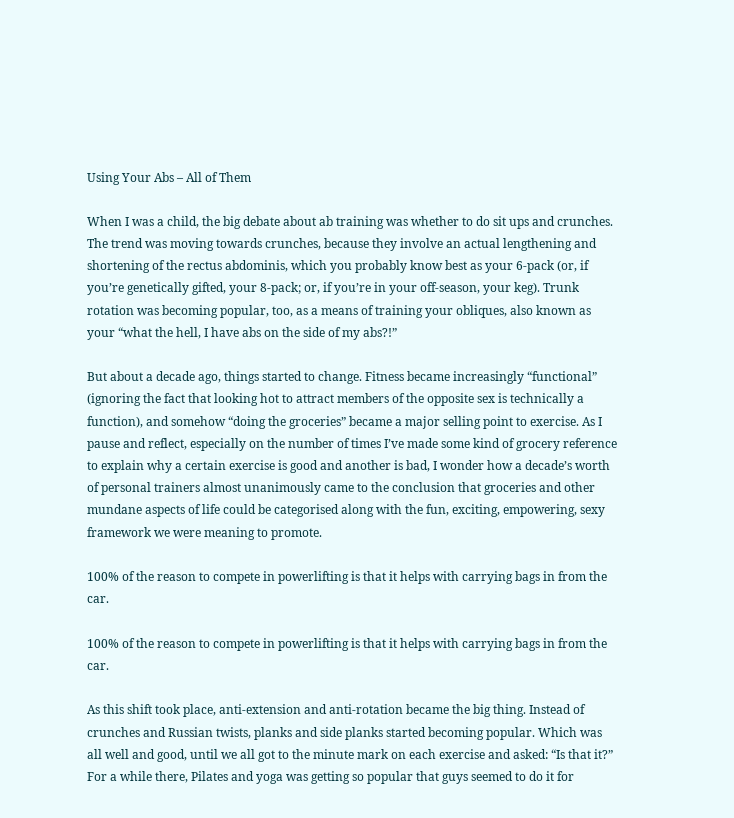Using Your Abs – All of Them

When I was a child, the big debate about ab training was whether to do sit ups and crunches. The trend was moving towards crunches, because they involve an actual lengthening and shortening of the rectus abdominis, which you probably know best as your 6-pack (or, if you’re genetically gifted, your 8-pack; or, if you’re in your off-season, your keg). Trunk rotation was becoming popular, too, as a means of training your obliques, also known as your “what the hell, I have abs on the side of my abs?!”

But about a decade ago, things started to change. Fitness became increasingly “functional” (ignoring the fact that looking hot to attract members of the opposite sex is technically a function), and somehow “doing the groceries” became a major selling point to exercise. As I pause and reflect, especially on the number of times I’ve made some kind of grocery reference to explain why a certain exercise is good and another is bad, I wonder how a decade’s worth of personal trainers almost unanimously came to the conclusion that groceries and other mundane aspects of life could be categorised along with the fun, exciting, empowering, sexy framework we were meaning to promote.

100% of the reason to compete in powerlifting is that it helps with carrying bags in from the car.

100% of the reason to compete in powerlifting is that it helps with carrying bags in from the car.

As this shift took place, anti-extension and anti-rotation became the big thing. Instead of crunches and Russian twists, planks and side planks started becoming popular. Which was all well and good, until we all got to the minute mark on each exercise and asked: “Is that it?” For a while there, Pilates and yoga was getting so popular that guys seemed to do it for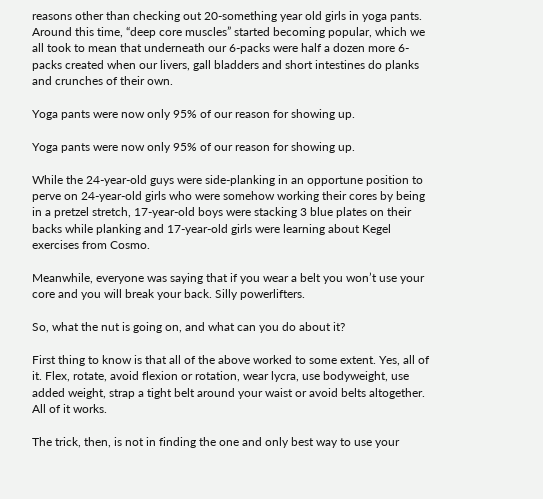reasons other than checking out 20-something year old girls in yoga pants. Around this time, “deep core muscles” started becoming popular, which we all took to mean that underneath our 6-packs were half a dozen more 6-packs created when our livers, gall bladders and short intestines do planks and crunches of their own.

Yoga pants were now only 95% of our reason for showing up.

Yoga pants were now only 95% of our reason for showing up.

While the 24-year-old guys were side-planking in an opportune position to perve on 24-year-old girls who were somehow working their cores by being in a pretzel stretch, 17-year-old boys were stacking 3 blue plates on their backs while planking and 17-year-old girls were learning about Kegel exercises from Cosmo.

Meanwhile, everyone was saying that if you wear a belt you won’t use your core and you will break your back. Silly powerlifters.

So, what the nut is going on, and what can you do about it?

First thing to know is that all of the above worked to some extent. Yes, all of it. Flex, rotate, avoid flexion or rotation, wear lycra, use bodyweight, use added weight, strap a tight belt around your waist or avoid belts altogether. All of it works.

The trick, then, is not in finding the one and only best way to use your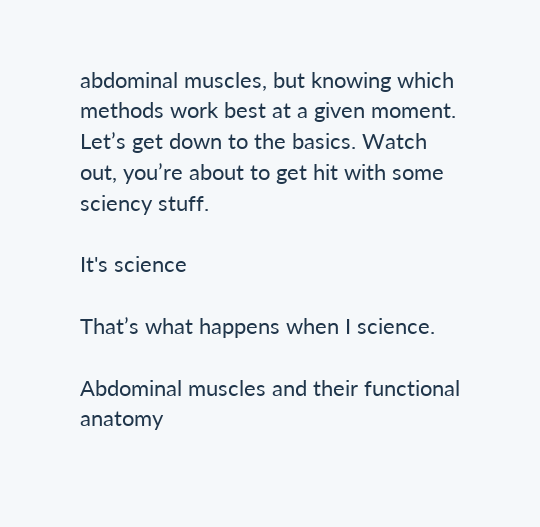abdominal muscles, but knowing which methods work best at a given moment. Let’s get down to the basics. Watch out, you’re about to get hit with some sciency stuff.

It's science

That’s what happens when I science.

Abdominal muscles and their functional anatomy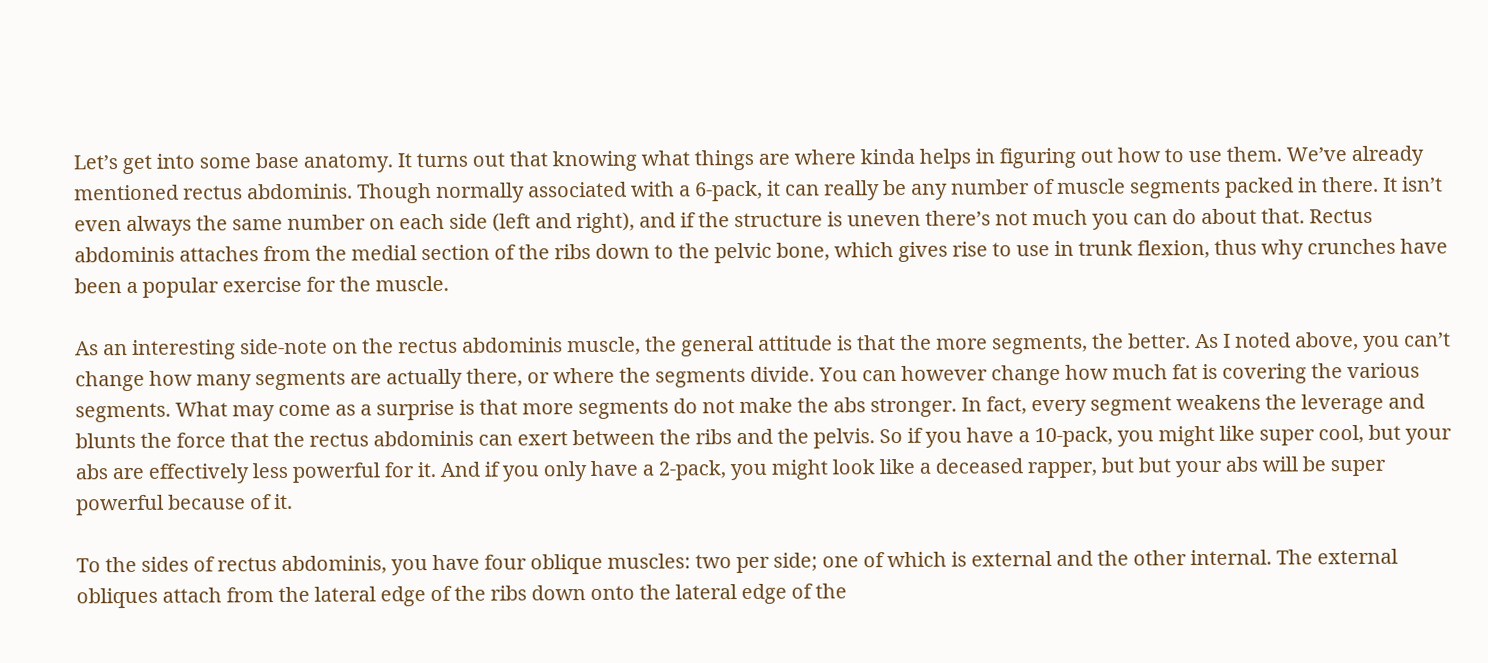Let’s get into some base anatomy. It turns out that knowing what things are where kinda helps in figuring out how to use them. We’ve already mentioned rectus abdominis. Though normally associated with a 6-pack, it can really be any number of muscle segments packed in there. It isn’t even always the same number on each side (left and right), and if the structure is uneven there’s not much you can do about that. Rectus abdominis attaches from the medial section of the ribs down to the pelvic bone, which gives rise to use in trunk flexion, thus why crunches have been a popular exercise for the muscle.

As an interesting side-note on the rectus abdominis muscle, the general attitude is that the more segments, the better. As I noted above, you can’t change how many segments are actually there, or where the segments divide. You can however change how much fat is covering the various segments. What may come as a surprise is that more segments do not make the abs stronger. In fact, every segment weakens the leverage and blunts the force that the rectus abdominis can exert between the ribs and the pelvis. So if you have a 10-pack, you might like super cool, but your abs are effectively less powerful for it. And if you only have a 2-pack, you might look like a deceased rapper, but but your abs will be super powerful because of it.

To the sides of rectus abdominis, you have four oblique muscles: two per side; one of which is external and the other internal. The external obliques attach from the lateral edge of the ribs down onto the lateral edge of the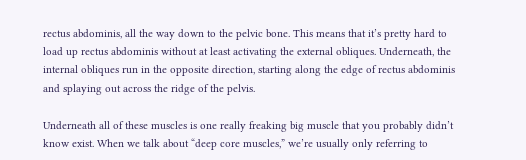rectus abdominis, all the way down to the pelvic bone. This means that it’s pretty hard to load up rectus abdominis without at least activating the external obliques. Underneath, the internal obliques run in the opposite direction, starting along the edge of rectus abdominis and splaying out across the ridge of the pelvis.

Underneath all of these muscles is one really freaking big muscle that you probably didn’t know exist. When we talk about “deep core muscles,” we’re usually only referring to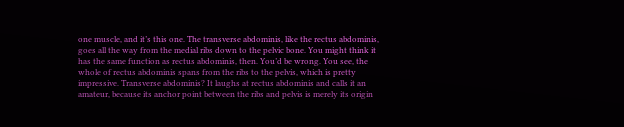one muscle, and it’s this one. The transverse abdominis, like the rectus abdominis, goes all the way from the medial ribs down to the pelvic bone. You might think it has the same function as rectus abdominis, then. You’d be wrong. You see, the whole of rectus abdominis spans from the ribs to the pelvis, which is pretty impressive. Transverse abdominis? It laughs at rectus abdominis and calls it an amateur, because its anchor point between the ribs and pelvis is merely its origin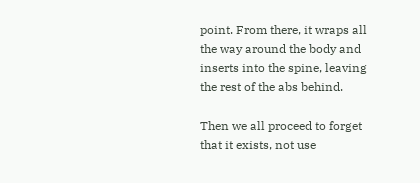point. From there, it wraps all the way around the body and inserts into the spine, leaving the rest of the abs behind.

Then we all proceed to forget that it exists, not use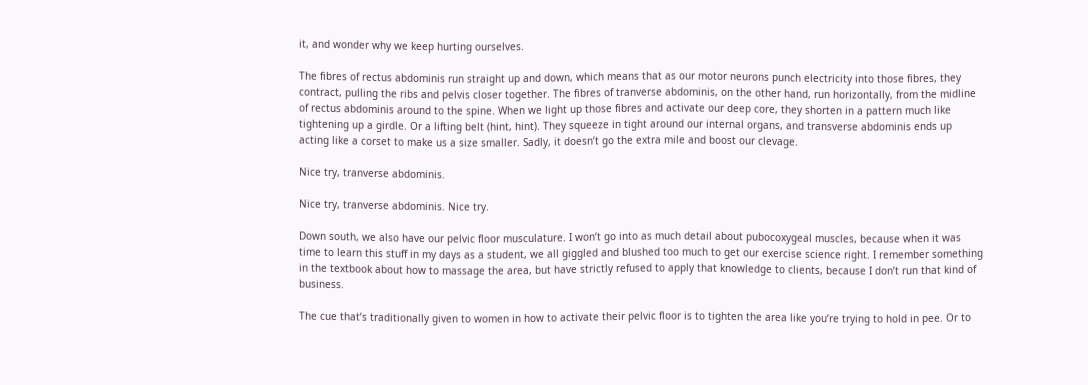it, and wonder why we keep hurting ourselves.

The fibres of rectus abdominis run straight up and down, which means that as our motor neurons punch electricity into those fibres, they contract, pulling the ribs and pelvis closer together. The fibres of tranverse abdominis, on the other hand, run horizontally, from the midline of rectus abdominis around to the spine. When we light up those fibres and activate our deep core, they shorten in a pattern much like tightening up a girdle. Or a lifting belt (hint, hint). They squeeze in tight around our internal organs, and transverse abdominis ends up acting like a corset to make us a size smaller. Sadly, it doesn’t go the extra mile and boost our clevage.

Nice try, tranverse abdominis.

Nice try, tranverse abdominis. Nice try.

Down south, we also have our pelvic floor musculature. I won’t go into as much detail about pubocoxygeal muscles, because when it was time to learn this stuff in my days as a student, we all giggled and blushed too much to get our exercise science right. I remember something in the textbook about how to massage the area, but have strictly refused to apply that knowledge to clients, because I don’t run that kind of business.

The cue that’s traditionally given to women in how to activate their pelvic floor is to tighten the area like you’re trying to hold in pee. Or to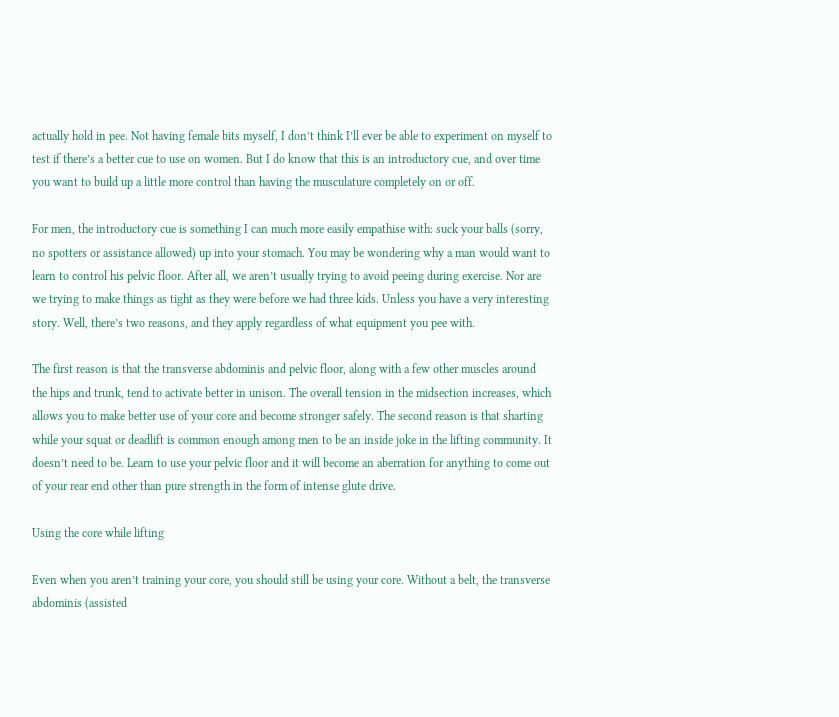actually hold in pee. Not having female bits myself, I don’t think I’ll ever be able to experiment on myself to test if there’s a better cue to use on women. But I do know that this is an introductory cue, and over time you want to build up a little more control than having the musculature completely on or off.

For men, the introductory cue is something I can much more easily empathise with: suck your balls (sorry, no spotters or assistance allowed) up into your stomach. You may be wondering why a man would want to learn to control his pelvic floor. After all, we aren’t usually trying to avoid peeing during exercise. Nor are we trying to make things as tight as they were before we had three kids. Unless you have a very interesting story. Well, there’s two reasons, and they apply regardless of what equipment you pee with.

The first reason is that the transverse abdominis and pelvic floor, along with a few other muscles around the hips and trunk, tend to activate better in unison. The overall tension in the midsection increases, which allows you to make better use of your core and become stronger safely. The second reason is that sharting while your squat or deadlift is common enough among men to be an inside joke in the lifting community. It doesn’t need to be. Learn to use your pelvic floor and it will become an aberration for anything to come out of your rear end other than pure strength in the form of intense glute drive.

Using the core while lifting

Even when you aren’t training your core, you should still be using your core. Without a belt, the transverse abdominis (assisted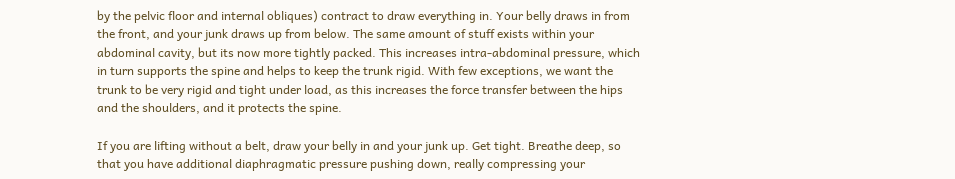by the pelvic floor and internal obliques) contract to draw everything in. Your belly draws in from the front, and your junk draws up from below. The same amount of stuff exists within your abdominal cavity, but its now more tightly packed. This increases intra-abdominal pressure, which in turn supports the spine and helps to keep the trunk rigid. With few exceptions, we want the trunk to be very rigid and tight under load, as this increases the force transfer between the hips and the shoulders, and it protects the spine.

If you are lifting without a belt, draw your belly in and your junk up. Get tight. Breathe deep, so that you have additional diaphragmatic pressure pushing down, really compressing your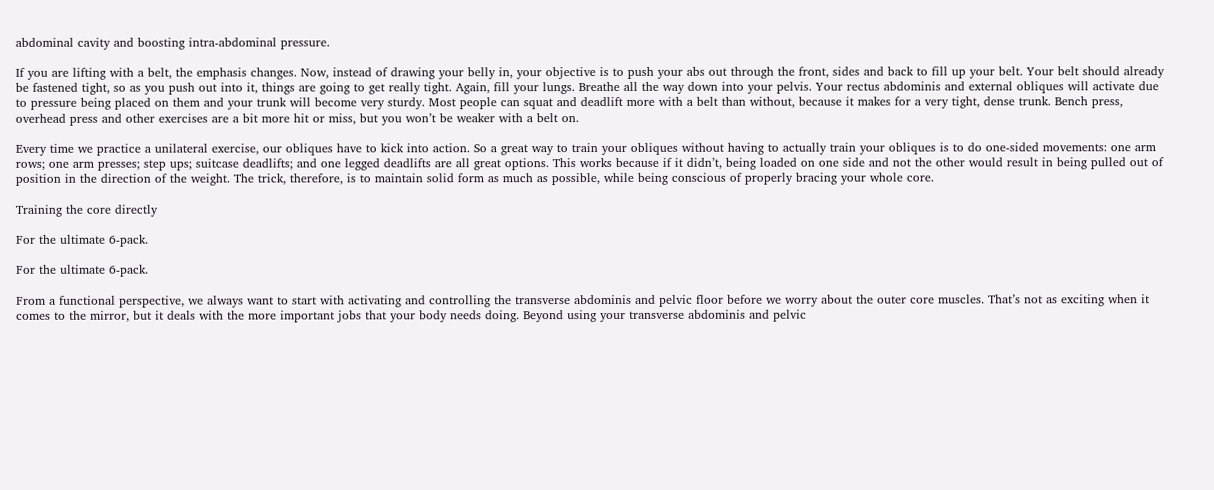abdominal cavity and boosting intra-abdominal pressure.

If you are lifting with a belt, the emphasis changes. Now, instead of drawing your belly in, your objective is to push your abs out through the front, sides and back to fill up your belt. Your belt should already be fastened tight, so as you push out into it, things are going to get really tight. Again, fill your lungs. Breathe all the way down into your pelvis. Your rectus abdominis and external obliques will activate due to pressure being placed on them and your trunk will become very sturdy. Most people can squat and deadlift more with a belt than without, because it makes for a very tight, dense trunk. Bench press, overhead press and other exercises are a bit more hit or miss, but you won’t be weaker with a belt on.

Every time we practice a unilateral exercise, our obliques have to kick into action. So a great way to train your obliques without having to actually train your obliques is to do one-sided movements: one arm rows; one arm presses; step ups; suitcase deadlifts; and one legged deadlifts are all great options. This works because if it didn’t, being loaded on one side and not the other would result in being pulled out of position in the direction of the weight. The trick, therefore, is to maintain solid form as much as possible, while being conscious of properly bracing your whole core.

Training the core directly

For the ultimate 6-pack.

For the ultimate 6-pack.

From a functional perspective, we always want to start with activating and controlling the transverse abdominis and pelvic floor before we worry about the outer core muscles. That’s not as exciting when it comes to the mirror, but it deals with the more important jobs that your body needs doing. Beyond using your transverse abdominis and pelvic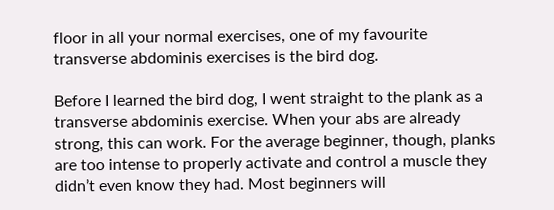floor in all your normal exercises, one of my favourite transverse abdominis exercises is the bird dog.

Before I learned the bird dog, I went straight to the plank as a transverse abdominis exercise. When your abs are already strong, this can work. For the average beginner, though, planks are too intense to properly activate and control a muscle they didn’t even know they had. Most beginners will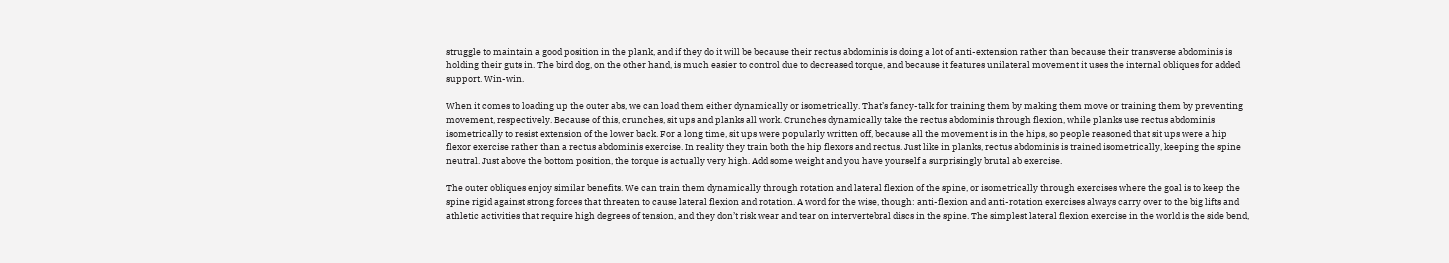struggle to maintain a good position in the plank, and if they do it will be because their rectus abdominis is doing a lot of anti-extension rather than because their transverse abdominis is holding their guts in. The bird dog, on the other hand, is much easier to control due to decreased torque, and because it features unilateral movement it uses the internal obliques for added support. Win-win.

When it comes to loading up the outer abs, we can load them either dynamically or isometrically. That’s fancy-talk for training them by making them move or training them by preventing movement, respectively. Because of this, crunches, sit ups and planks all work. Crunches dynamically take the rectus abdominis through flexion, while planks use rectus abdominis isometrically to resist extension of the lower back. For a long time, sit ups were popularly written off, because all the movement is in the hips, so people reasoned that sit ups were a hip flexor exercise rather than a rectus abdominis exercise. In reality they train both the hip flexors and rectus. Just like in planks, rectus abdominis is trained isometrically, keeping the spine neutral. Just above the bottom position, the torque is actually very high. Add some weight and you have yourself a surprisingly brutal ab exercise.

The outer obliques enjoy similar benefits. We can train them dynamically through rotation and lateral flexion of the spine, or isometrically through exercises where the goal is to keep the spine rigid against strong forces that threaten to cause lateral flexion and rotation. A word for the wise, though: anti-flexion and anti-rotation exercises always carry over to the big lifts and athletic activities that require high degrees of tension, and they don’t risk wear and tear on intervertebral discs in the spine. The simplest lateral flexion exercise in the world is the side bend,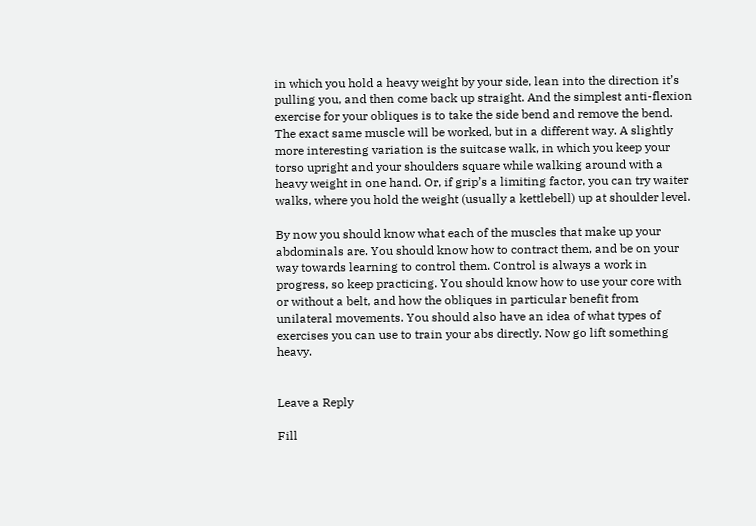in which you hold a heavy weight by your side, lean into the direction it’s pulling you, and then come back up straight. And the simplest anti-flexion exercise for your obliques is to take the side bend and remove the bend. The exact same muscle will be worked, but in a different way. A slightly more interesting variation is the suitcase walk, in which you keep your torso upright and your shoulders square while walking around with a heavy weight in one hand. Or, if grip’s a limiting factor, you can try waiter walks, where you hold the weight (usually a kettlebell) up at shoulder level.

By now you should know what each of the muscles that make up your abdominals are. You should know how to contract them, and be on your way towards learning to control them. Control is always a work in progress, so keep practicing. You should know how to use your core with or without a belt, and how the obliques in particular benefit from unilateral movements. You should also have an idea of what types of exercises you can use to train your abs directly. Now go lift something heavy.


Leave a Reply

Fill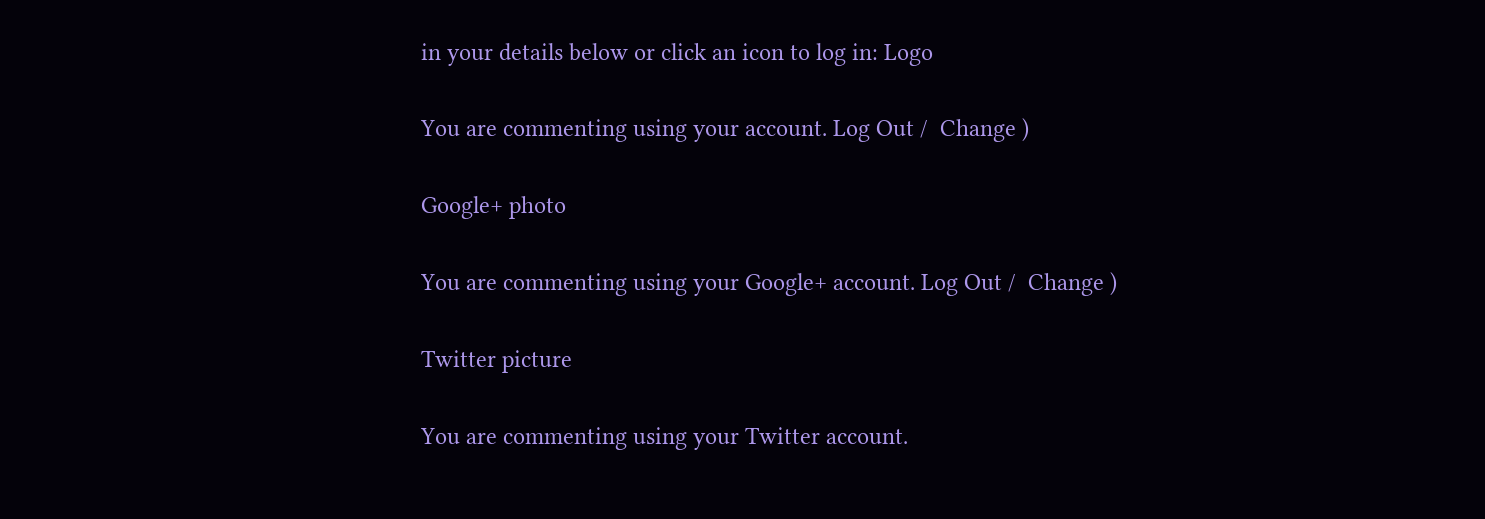in your details below or click an icon to log in: Logo

You are commenting using your account. Log Out /  Change )

Google+ photo

You are commenting using your Google+ account. Log Out /  Change )

Twitter picture

You are commenting using your Twitter account.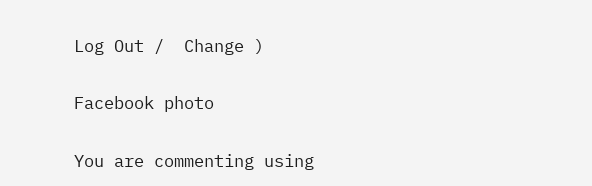Log Out /  Change )

Facebook photo

You are commenting using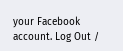your Facebook account. Log Out /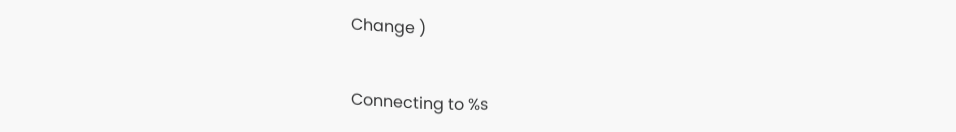Change )


Connecting to %s